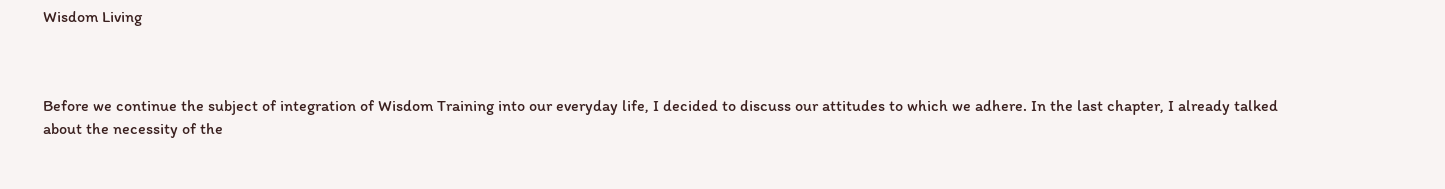Wisdom Living



Before we continue the subject of integration of Wisdom Training into our everyday life, I decided to discuss our attitudes to which we adhere. In the last chapter, I already talked about the necessity of the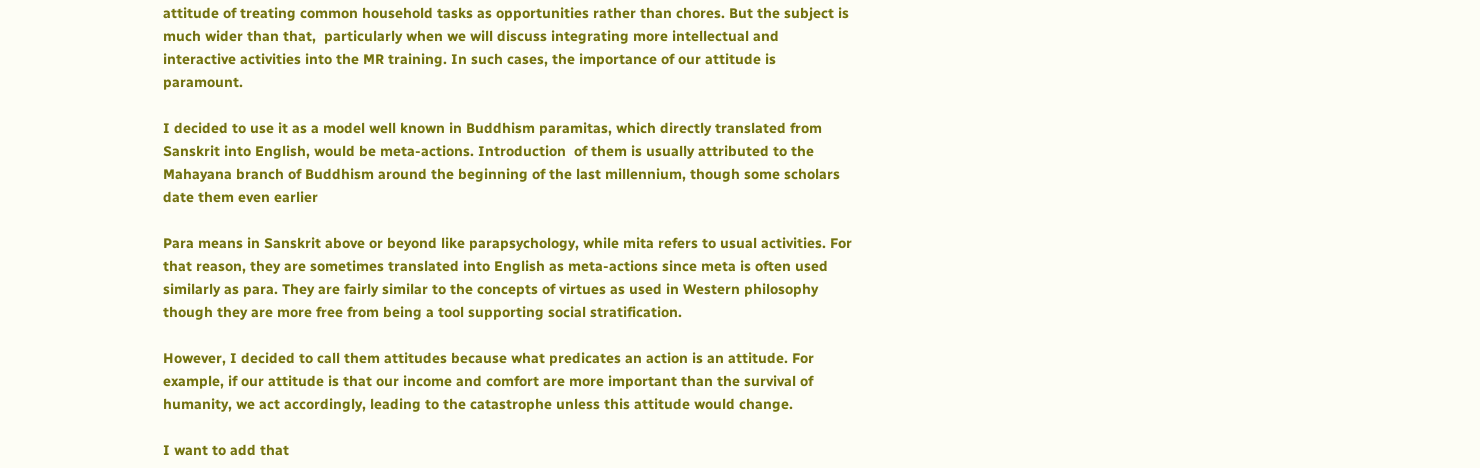attitude of treating common household tasks as opportunities rather than chores. But the subject is much wider than that,  particularly when we will discuss integrating more intellectual and interactive activities into the MR training. In such cases, the importance of our attitude is paramount.

I decided to use it as a model well known in Buddhism paramitas, which directly translated from Sanskrit into English, would be meta-actions. Introduction  of them is usually attributed to the Mahayana branch of Buddhism around the beginning of the last millennium, though some scholars date them even earlier

Para means in Sanskrit above or beyond like parapsychology, while mita refers to usual activities. For that reason, they are sometimes translated into English as meta-actions since meta is often used similarly as para. They are fairly similar to the concepts of virtues as used in Western philosophy though they are more free from being a tool supporting social stratification.

However, I decided to call them attitudes because what predicates an action is an attitude. For example, if our attitude is that our income and comfort are more important than the survival of humanity, we act accordingly, leading to the catastrophe unless this attitude would change.

I want to add that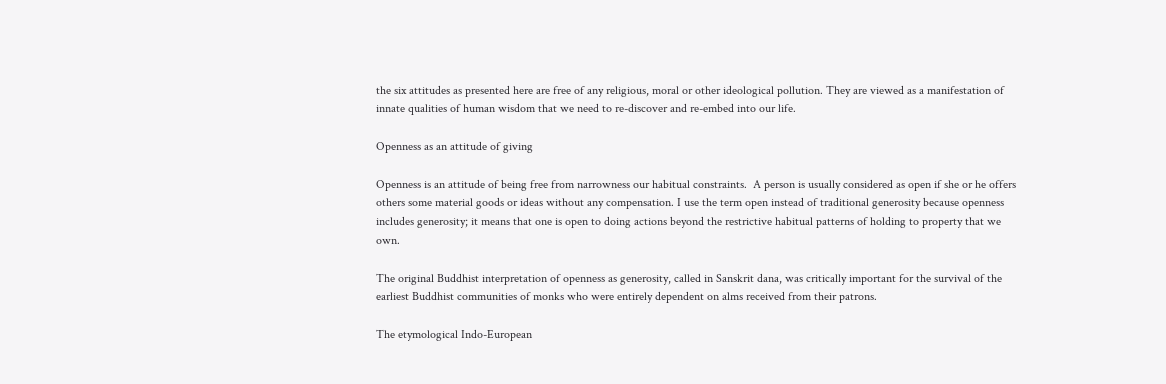the six attitudes as presented here are free of any religious, moral or other ideological pollution. They are viewed as a manifestation of innate qualities of human wisdom that we need to re-discover and re-embed into our life.

Openness as an attitude of giving

Openness is an attitude of being free from narrowness our habitual constraints.  A person is usually considered as open if she or he offers others some material goods or ideas without any compensation. I use the term open instead of traditional generosity because openness includes generosity; it means that one is open to doing actions beyond the restrictive habitual patterns of holding to property that we own.

The original Buddhist interpretation of openness as generosity, called in Sanskrit dana, was critically important for the survival of the earliest Buddhist communities of monks who were entirely dependent on alms received from their patrons.

The etymological Indo-European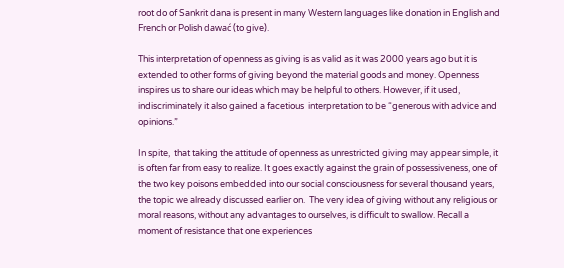root do of Sankrit dana is present in many Western languages like donation in English and French or Polish dawać (to give).

This interpretation of openness as giving is as valid as it was 2000 years ago but it is extended to other forms of giving beyond the material goods and money. Openness inspires us to share our ideas which may be helpful to others. However, if it used, indiscriminately it also gained a facetious  interpretation to be “generous with advice and  opinions.”

In spite,  that taking the attitude of openness as unrestricted giving may appear simple, it is often far from easy to realize. It goes exactly against the grain of possessiveness, one of the two key poisons embedded into our social consciousness for several thousand years, the topic we already discussed earlier on.  The very idea of giving without any religious or moral reasons, without any advantages to ourselves, is difficult to swallow. Recall a moment of resistance that one experiences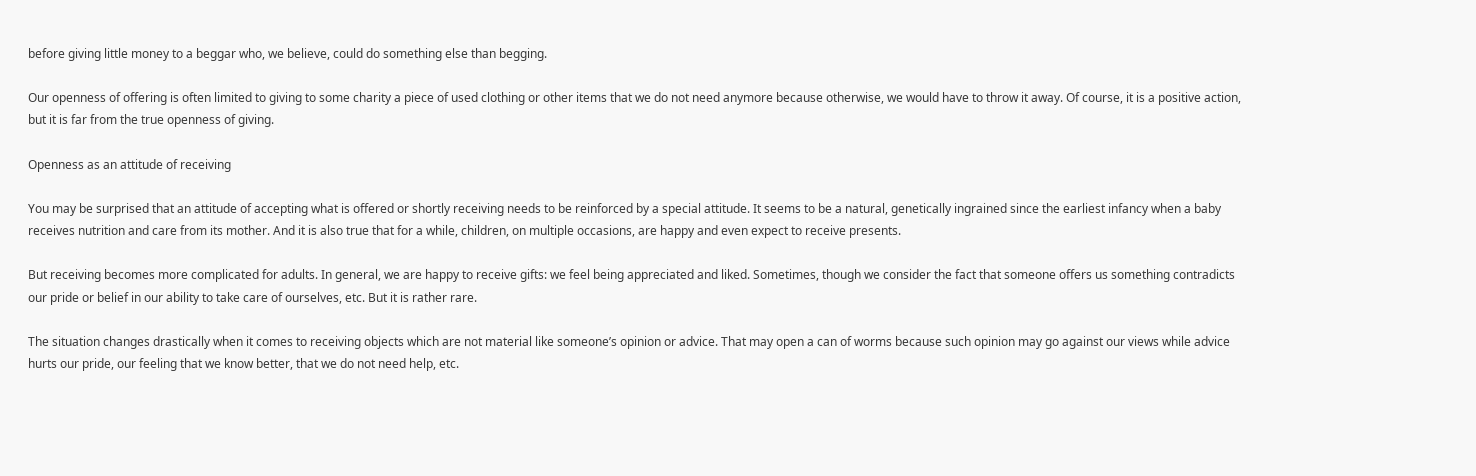before giving little money to a beggar who, we believe, could do something else than begging.

Our openness of offering is often limited to giving to some charity a piece of used clothing or other items that we do not need anymore because otherwise, we would have to throw it away. Of course, it is a positive action, but it is far from the true openness of giving.

Openness as an attitude of receiving

You may be surprised that an attitude of accepting what is offered or shortly receiving needs to be reinforced by a special attitude. It seems to be a natural, genetically ingrained since the earliest infancy when a baby receives nutrition and care from its mother. And it is also true that for a while, children, on multiple occasions, are happy and even expect to receive presents.

But receiving becomes more complicated for adults. In general, we are happy to receive gifts: we feel being appreciated and liked. Sometimes, though we consider the fact that someone offers us something contradicts our pride or belief in our ability to take care of ourselves, etc. But it is rather rare.

The situation changes drastically when it comes to receiving objects which are not material like someone’s opinion or advice. That may open a can of worms because such opinion may go against our views while advice hurts our pride, our feeling that we know better, that we do not need help, etc.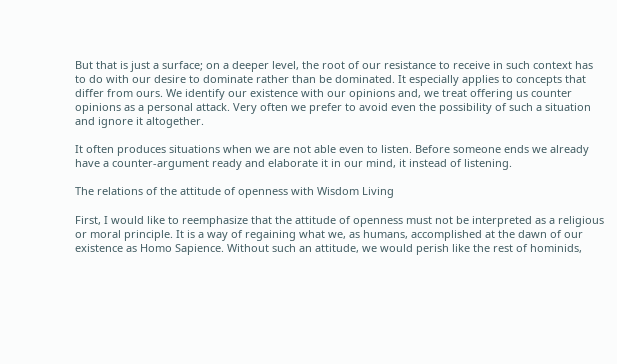But that is just a surface; on a deeper level, the root of our resistance to receive in such context has to do with our desire to dominate rather than be dominated. It especially applies to concepts that differ from ours. We identify our existence with our opinions and, we treat offering us counter opinions as a personal attack. Very often we prefer to avoid even the possibility of such a situation and ignore it altogether.

It often produces situations when we are not able even to listen. Before someone ends we already have a counter-argument ready and elaborate it in our mind, it instead of listening.

The relations of the attitude of openness with Wisdom Living

First, I would like to reemphasize that the attitude of openness must not be interpreted as a religious or moral principle. It is a way of regaining what we, as humans, accomplished at the dawn of our existence as Homo Sapience. Without such an attitude, we would perish like the rest of hominids,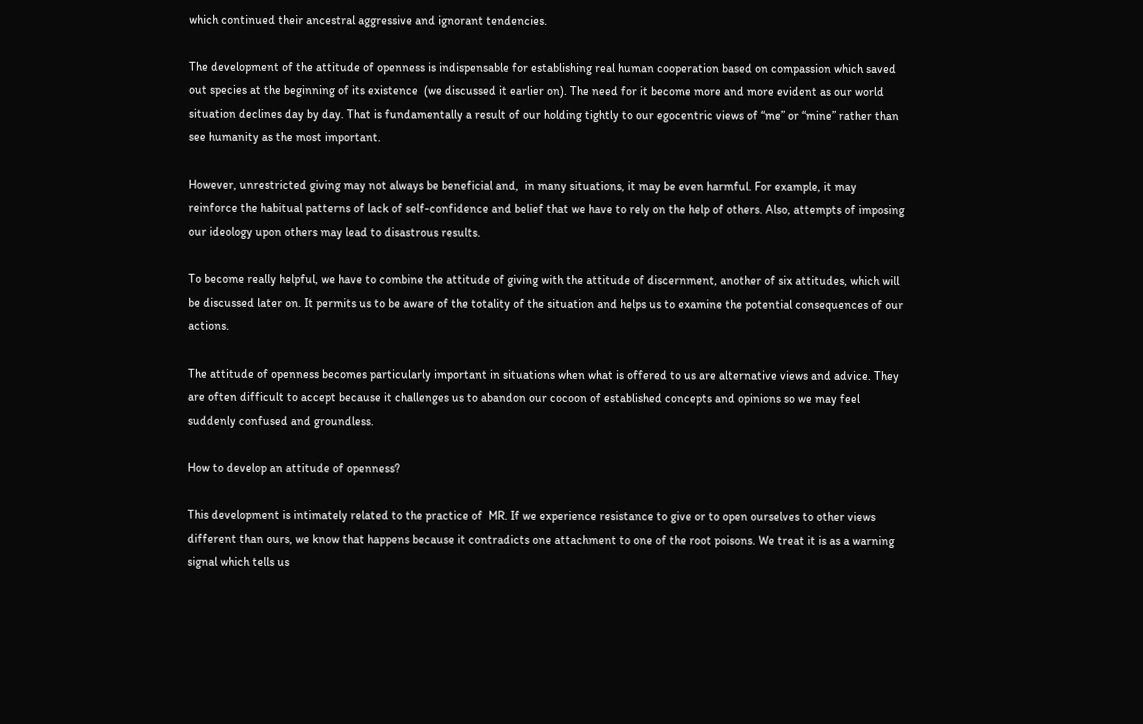which continued their ancestral aggressive and ignorant tendencies.

The development of the attitude of openness is indispensable for establishing real human cooperation based on compassion which saved out species at the beginning of its existence  (we discussed it earlier on). The need for it become more and more evident as our world situation declines day by day. That is fundamentally a result of our holding tightly to our egocentric views of “me” or “mine” rather than see humanity as the most important.

However, unrestricted giving may not always be beneficial and,  in many situations, it may be even harmful. For example, it may reinforce the habitual patterns of lack of self-confidence and belief that we have to rely on the help of others. Also, attempts of imposing our ideology upon others may lead to disastrous results.

To become really helpful, we have to combine the attitude of giving with the attitude of discernment, another of six attitudes, which will be discussed later on. It permits us to be aware of the totality of the situation and helps us to examine the potential consequences of our actions.

The attitude of openness becomes particularly important in situations when what is offered to us are alternative views and advice. They are often difficult to accept because it challenges us to abandon our cocoon of established concepts and opinions so we may feel suddenly confused and groundless.

How to develop an attitude of openness?

This development is intimately related to the practice of  MR. If we experience resistance to give or to open ourselves to other views different than ours, we know that happens because it contradicts one attachment to one of the root poisons. We treat it is as a warning signal which tells us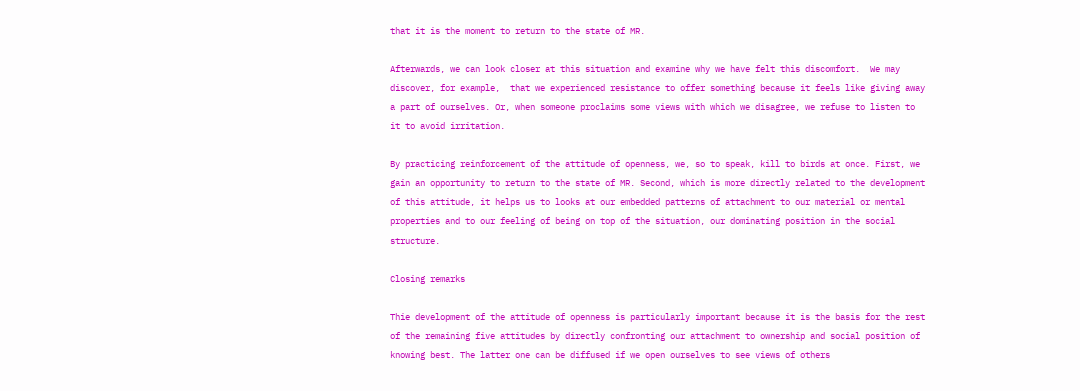that it is the moment to return to the state of MR.

Afterwards, we can look closer at this situation and examine why we have felt this discomfort.  We may discover, for example,  that we experienced resistance to offer something because it feels like giving away a part of ourselves. Or, when someone proclaims some views with which we disagree, we refuse to listen to it to avoid irritation.

By practicing reinforcement of the attitude of openness, we, so to speak, kill to birds at once. First, we gain an opportunity to return to the state of MR. Second, which is more directly related to the development of this attitude, it helps us to looks at our embedded patterns of attachment to our material or mental properties and to our feeling of being on top of the situation, our dominating position in the social structure.

Closing remarks

Thie development of the attitude of openness is particularly important because it is the basis for the rest of the remaining five attitudes by directly confronting our attachment to ownership and social position of knowing best. The latter one can be diffused if we open ourselves to see views of others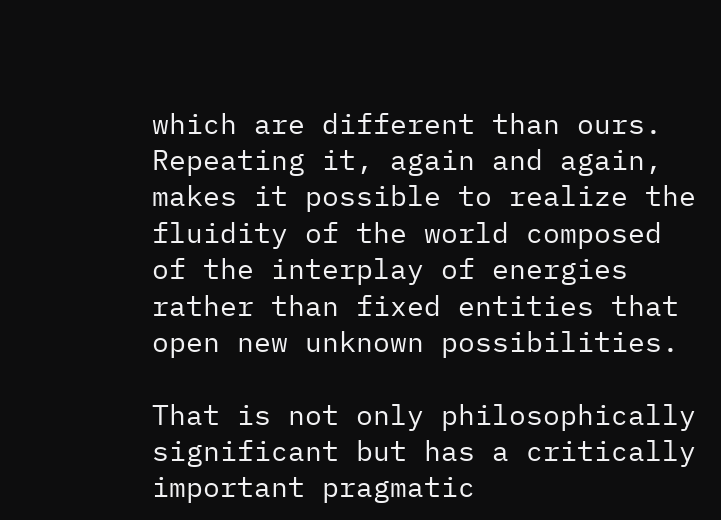which are different than ours. Repeating it, again and again, makes it possible to realize the fluidity of the world composed of the interplay of energies rather than fixed entities that open new unknown possibilities.

That is not only philosophically significant but has a critically important pragmatic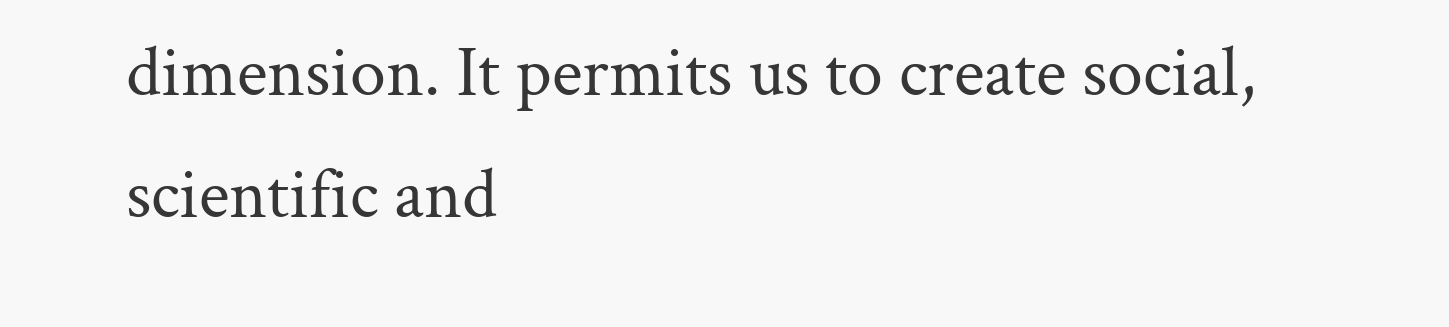dimension. It permits us to create social, scientific and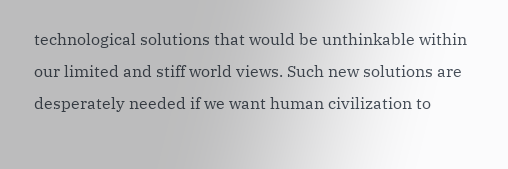technological solutions that would be unthinkable within our limited and stiff world views. Such new solutions are desperately needed if we want human civilization to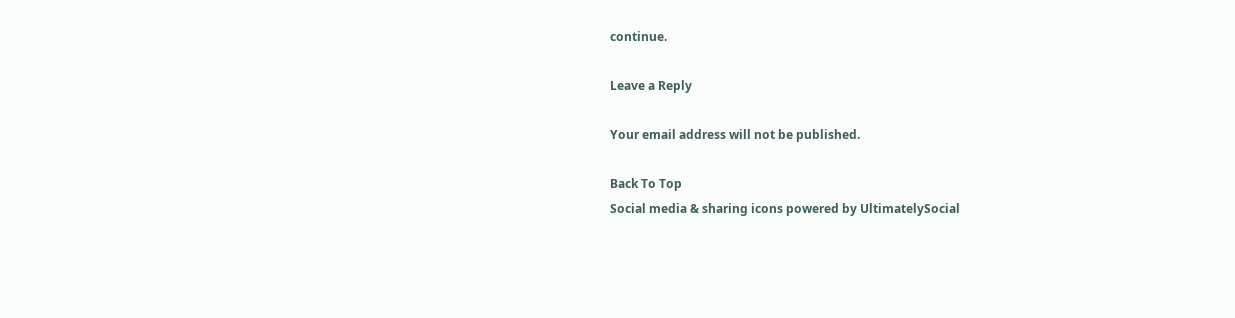continue.

Leave a Reply

Your email address will not be published.

Back To Top
Social media & sharing icons powered by UltimatelySocial